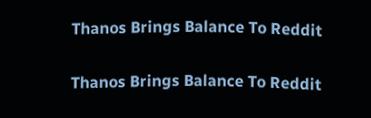Thanos Brings Balance To Reddit

Thanos Brings Balance To Reddit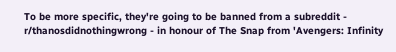To be more specific, they're going to be banned from a subreddit - r/thanosdidnothingwrong - in honour of The Snap from 'Avengers: Infinity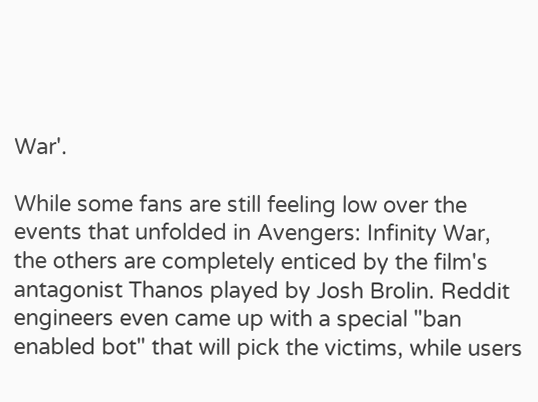War'.

While some fans are still feeling low over the events that unfolded in Avengers: Infinity War, the others are completely enticed by the film's antagonist Thanos played by Josh Brolin. Reddit engineers even came up with a special "ban enabled bot" that will pick the victims, while users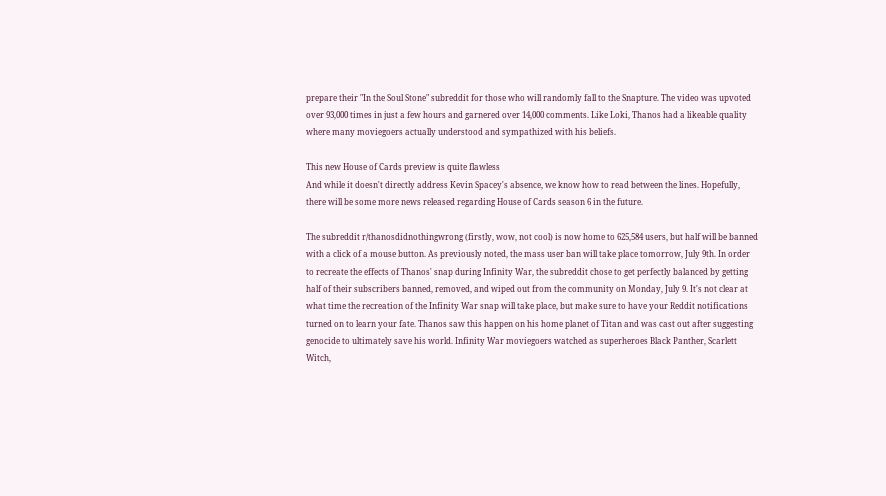prepare their "In the Soul Stone" subreddit for those who will randomly fall to the Snapture. The video was upvoted over 93,000 times in just a few hours and garnered over 14,000 comments. Like Loki, Thanos had a likeable quality where many moviegoers actually understood and sympathized with his beliefs.

This new House of Cards preview is quite flawless
And while it doesn't directly address Kevin Spacey's absence, we know how to read between the lines. Hopefully, there will be some more news released regarding House of Cards season 6 in the future.

The subreddit r/thanosdidnothingwrong (firstly, wow, not cool) is now home to 625,584 users, but half will be banned with a click of a mouse button. As previously noted, the mass user ban will take place tomorrow, July 9th. In order to recreate the effects of Thanos' snap during Infinity War, the subreddit chose to get perfectly balanced by getting half of their subscribers banned, removed, and wiped out from the community on Monday, July 9. It's not clear at what time the recreation of the Infinity War snap will take place, but make sure to have your Reddit notifications turned on to learn your fate. Thanos saw this happen on his home planet of Titan and was cast out after suggesting genocide to ultimately save his world. Infinity War moviegoers watched as superheroes Black Panther, Scarlett Witch,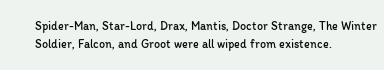Spider-Man, Star-Lord, Drax, Mantis, Doctor Strange, The Winter Soldier, Falcon, and Groot were all wiped from existence.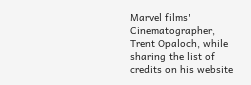Marvel films' Cinematographer, Trent Opaloch, while sharing the list of credits on his website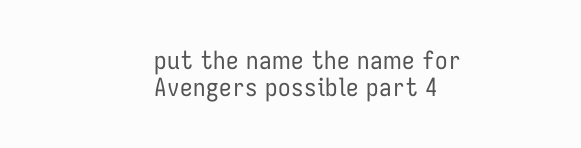put the name the name for Avengers possible part 4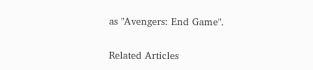as "Avengers: End Game".

Related Articles